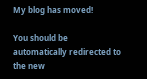My blog has moved!

You should be automatically redirected to the new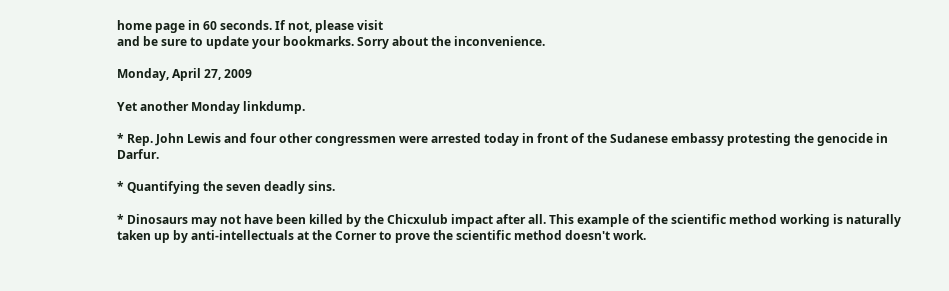home page in 60 seconds. If not, please visit
and be sure to update your bookmarks. Sorry about the inconvenience.

Monday, April 27, 2009

Yet another Monday linkdump.

* Rep. John Lewis and four other congressmen were arrested today in front of the Sudanese embassy protesting the genocide in Darfur.

* Quantifying the seven deadly sins.

* Dinosaurs may not have been killed by the Chicxulub impact after all. This example of the scientific method working is naturally taken up by anti-intellectuals at the Corner to prove the scientific method doesn't work.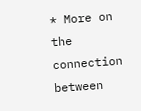* More on the connection between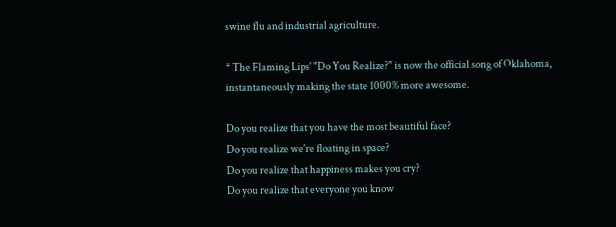swine flu and industrial agriculture.

* The Flaming Lips' "Do You Realize?" is now the official song of Oklahoma, instantaneously making the state 1000% more awesome.

Do you realize that you have the most beautiful face?
Do you realize we're floating in space?
Do you realize that happiness makes you cry?
Do you realize that everyone you know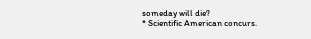someday will die?
* Scientific American concurs.